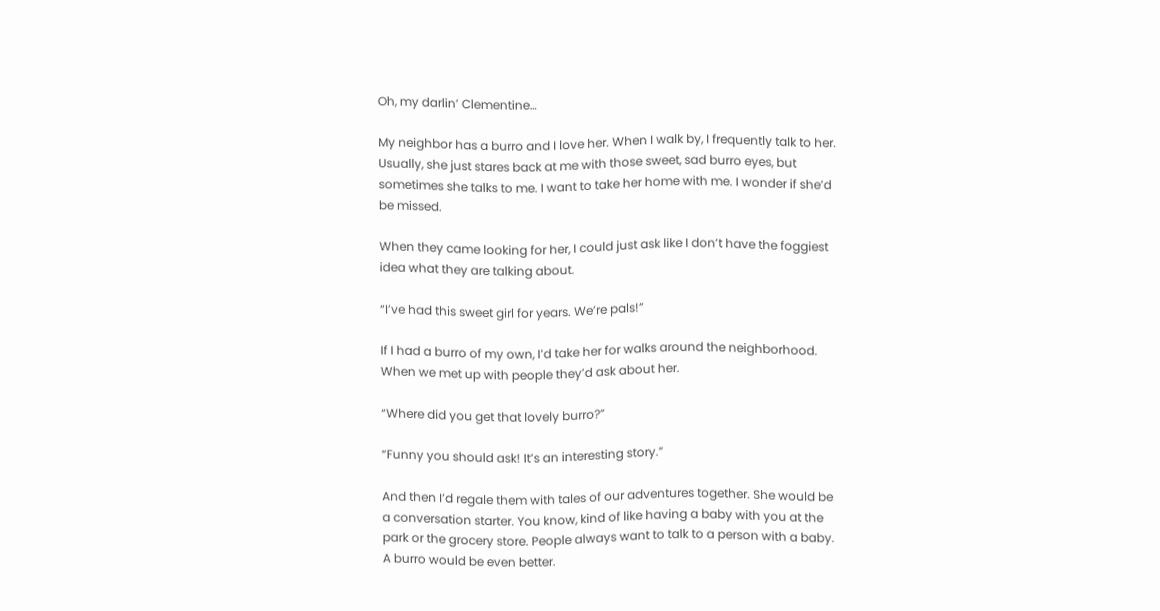Oh, my darlin’ Clementine…

My neighbor has a burro and I love her. When I walk by, I frequently talk to her. Usually, she just stares back at me with those sweet, sad burro eyes, but sometimes she talks to me. I want to take her home with me. I wonder if she’d be missed.

When they came looking for her, I could just ask like I don’t have the foggiest idea what they are talking about.

“I’ve had this sweet girl for years. We’re pals!”

If I had a burro of my own, I’d take her for walks around the neighborhood. When we met up with people they’d ask about her.

“Where did you get that lovely burro?”

“Funny you should ask! It’s an interesting story.”

And then I’d regale them with tales of our adventures together. She would be a conversation starter. You know, kind of like having a baby with you at the park or the grocery store. People always want to talk to a person with a baby. A burro would be even better.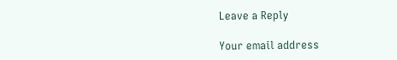Leave a Reply

Your email address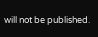will not be published.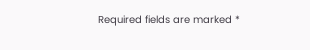Required fields are marked *